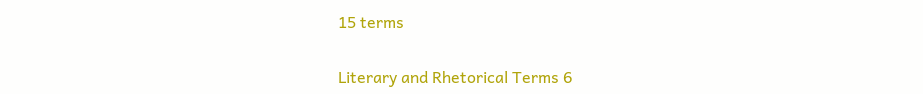15 terms

Literary and Rhetorical Terms 6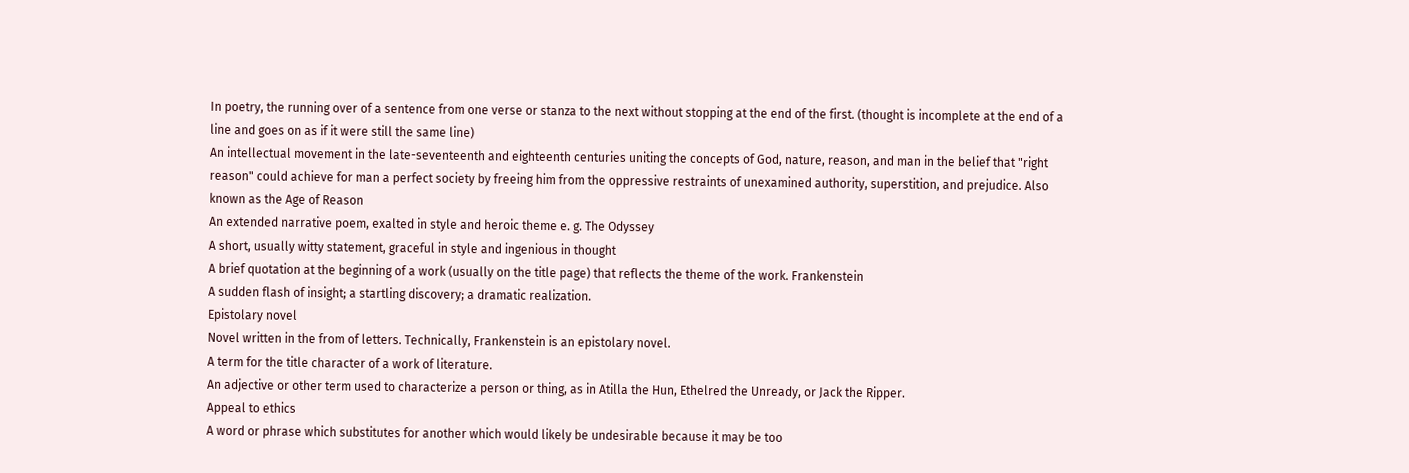In poetry, the running over of a sentence from one verse or stanza to the next without stopping at the end of the first. (thought is incomplete at the end of a line and goes on as if it were still the same line)
An intellectual movement in the late-seventeenth and eighteenth centuries uniting the concepts of God, nature, reason, and man in the belief that "right reason" could achieve for man a perfect society by freeing him from the oppressive restraints of unexamined authority, superstition, and prejudice. Also known as the Age of Reason
An extended narrative poem, exalted in style and heroic theme e. g. The Odyssey
A short, usually witty statement, graceful in style and ingenious in thought
A brief quotation at the beginning of a work (usually on the title page) that reflects the theme of the work. Frankenstein
A sudden flash of insight; a startling discovery; a dramatic realization.
Epistolary novel
Novel written in the from of letters. Technically, Frankenstein is an epistolary novel.
A term for the title character of a work of literature.
An adjective or other term used to characterize a person or thing, as in Atilla the Hun, Ethelred the Unready, or Jack the Ripper.
Appeal to ethics
A word or phrase which substitutes for another which would likely be undesirable because it may be too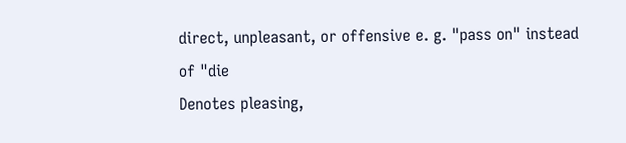direct, unpleasant, or offensive e. g. "pass on" instead of "die
Denotes pleasing,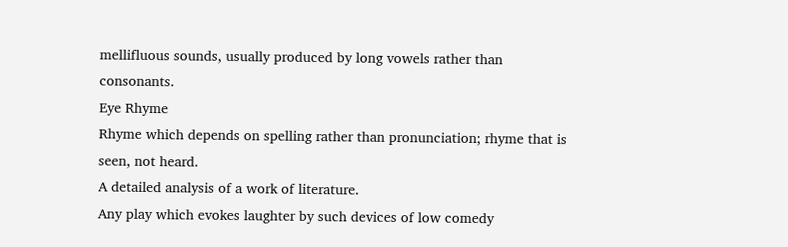mellifluous sounds, usually produced by long vowels rather than consonants.
Eye Rhyme
Rhyme which depends on spelling rather than pronunciation; rhyme that is seen, not heard.
A detailed analysis of a work of literature.
Any play which evokes laughter by such devices of low comedy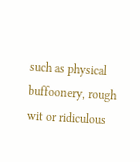such as physical buffoonery, rough wit or ridiculous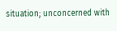situation; unconcerned with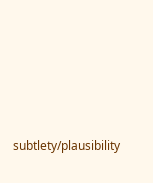subtlety/plausibility